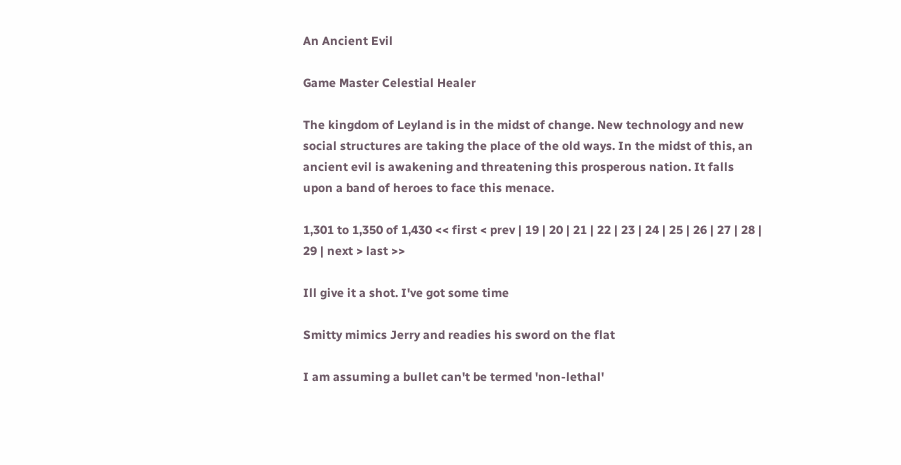An Ancient Evil

Game Master Celestial Healer

The kingdom of Leyland is in the midst of change. New technology and new social structures are taking the place of the old ways. In the midst of this, an ancient evil is awakening and threatening this prosperous nation. It falls upon a band of heroes to face this menace.

1,301 to 1,350 of 1,430 << first < prev | 19 | 20 | 21 | 22 | 23 | 24 | 25 | 26 | 27 | 28 | 29 | next > last >>

Ill give it a shot. I've got some time

Smitty mimics Jerry and readies his sword on the flat

I am assuming a bullet can't be termed 'non-lethal'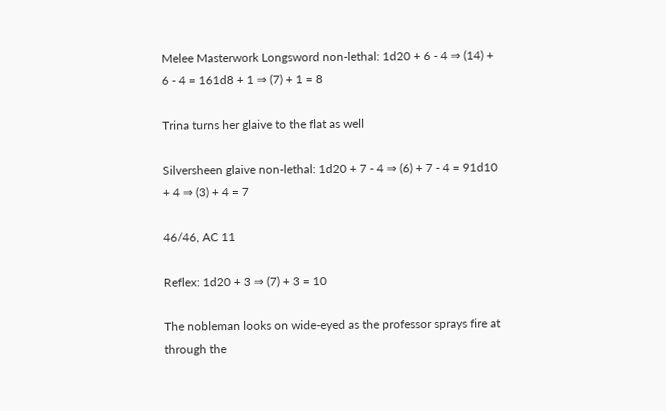Melee Masterwork Longsword non-lethal: 1d20 + 6 - 4 ⇒ (14) + 6 - 4 = 161d8 + 1 ⇒ (7) + 1 = 8

Trina turns her glaive to the flat as well

Silversheen glaive non-lethal: 1d20 + 7 - 4 ⇒ (6) + 7 - 4 = 91d10 + 4 ⇒ (3) + 4 = 7

46/46, AC 11

Reflex: 1d20 + 3 ⇒ (7) + 3 = 10

The nobleman looks on wide-eyed as the professor sprays fire at through the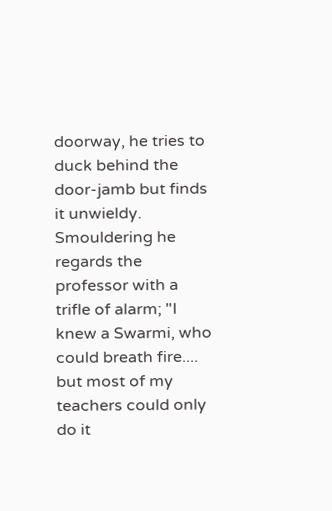doorway, he tries to duck behind the door-jamb but finds it unwieldy. Smouldering he regards the professor with a trifle of alarm; "I knew a Swarmi, who could breath fire.... but most of my teachers could only do it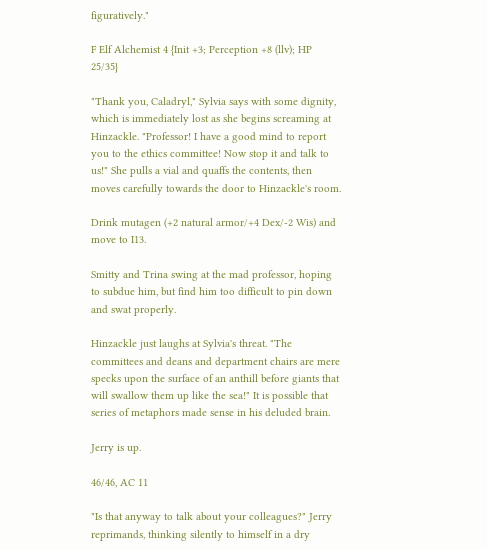figuratively."

F Elf Alchemist 4 {Init +3; Perception +8 (llv); HP 25/35}

"Thank you, Caladryl," Sylvia says with some dignity, which is immediately lost as she begins screaming at Hinzackle. "Professor! I have a good mind to report you to the ethics committee! Now stop it and talk to us!" She pulls a vial and quaffs the contents, then moves carefully towards the door to Hinzackle's room.

Drink mutagen (+2 natural armor/+4 Dex/-2 Wis) and move to I13.

Smitty and Trina swing at the mad professor, hoping to subdue him, but find him too difficult to pin down and swat properly.

Hinzackle just laughs at Sylvia's threat. "The committees and deans and department chairs are mere specks upon the surface of an anthill before giants that will swallow them up like the sea!" It is possible that series of metaphors made sense in his deluded brain.

Jerry is up.

46/46, AC 11

"Is that anyway to talk about your colleagues?" Jerry reprimands, thinking silently to himself in a dry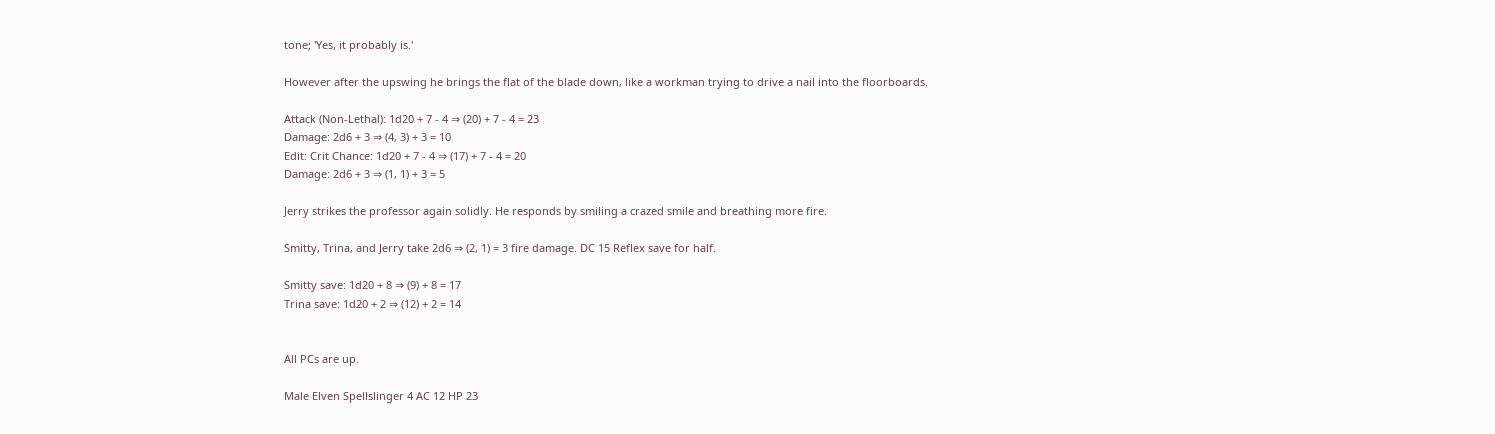tone; 'Yes, it probably is.'

However after the upswing he brings the flat of the blade down, like a workman trying to drive a nail into the floorboards.

Attack (Non-Lethal): 1d20 + 7 - 4 ⇒ (20) + 7 - 4 = 23
Damage: 2d6 + 3 ⇒ (4, 3) + 3 = 10
Edit: Crit Chance: 1d20 + 7 - 4 ⇒ (17) + 7 - 4 = 20
Damage: 2d6 + 3 ⇒ (1, 1) + 3 = 5

Jerry strikes the professor again solidly. He responds by smiling a crazed smile and breathing more fire.

Smitty, Trina, and Jerry take 2d6 ⇒ (2, 1) = 3 fire damage. DC 15 Reflex save for half.

Smitty save: 1d20 + 8 ⇒ (9) + 8 = 17
Trina save: 1d20 + 2 ⇒ (12) + 2 = 14


All PCs are up.

Male Elven Spellslinger 4 AC 12 HP 23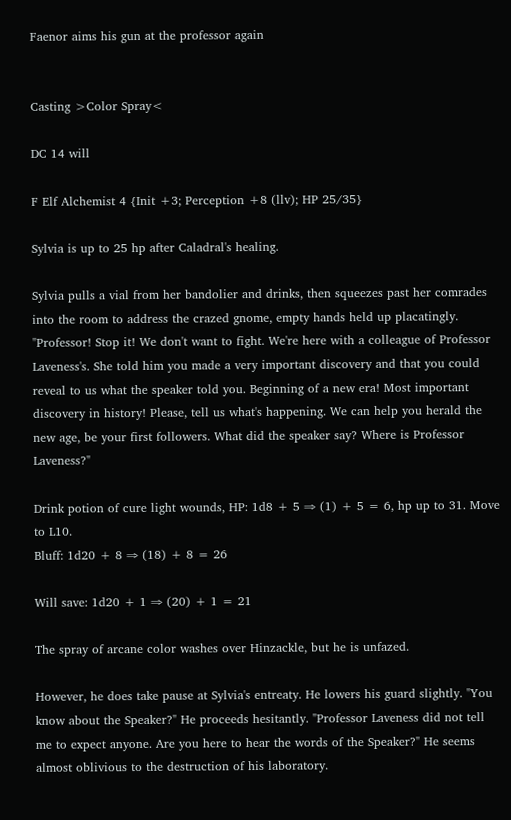Faenor aims his gun at the professor again


Casting >Color Spray<

DC 14 will

F Elf Alchemist 4 {Init +3; Perception +8 (llv); HP 25/35}

Sylvia is up to 25 hp after Caladral's healing.

Sylvia pulls a vial from her bandolier and drinks, then squeezes past her comrades into the room to address the crazed gnome, empty hands held up placatingly. "Professor! Stop it! We don't want to fight. We're here with a colleague of Professor Laveness's. She told him you made a very important discovery and that you could reveal to us what the speaker told you. Beginning of a new era! Most important discovery in history! Please, tell us what's happening. We can help you herald the new age, be your first followers. What did the speaker say? Where is Professor Laveness?"

Drink potion of cure light wounds, HP: 1d8 + 5 ⇒ (1) + 5 = 6, hp up to 31. Move to L10.
Bluff: 1d20 + 8 ⇒ (18) + 8 = 26

Will save: 1d20 + 1 ⇒ (20) + 1 = 21

The spray of arcane color washes over Hinzackle, but he is unfazed.

However, he does take pause at Sylvia's entreaty. He lowers his guard slightly. "You know about the Speaker?" He proceeds hesitantly. "Professor Laveness did not tell me to expect anyone. Are you here to hear the words of the Speaker?" He seems almost oblivious to the destruction of his laboratory.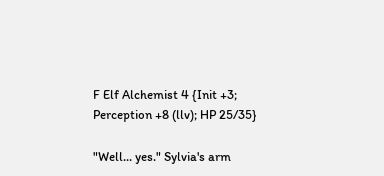F Elf Alchemist 4 {Init +3; Perception +8 (llv); HP 25/35}

"Well... yes." Sylvia's arm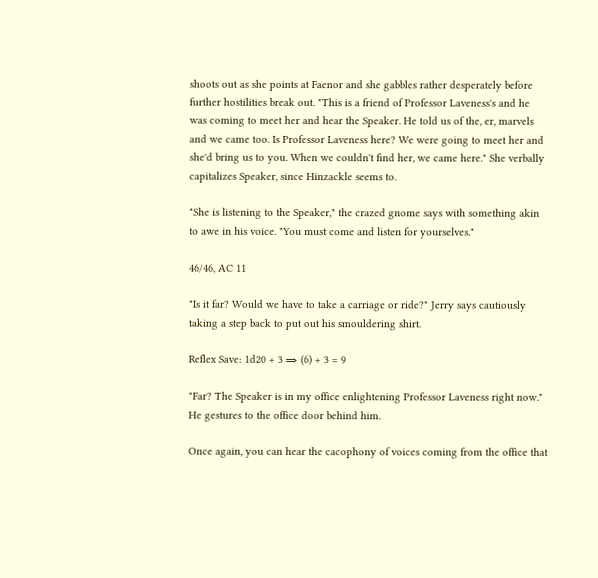shoots out as she points at Faenor and she gabbles rather desperately before further hostilities break out. "This is a friend of Professor Laveness's and he was coming to meet her and hear the Speaker. He told us of the, er, marvels and we came too. Is Professor Laveness here? We were going to meet her and she'd bring us to you. When we couldn't find her, we came here." She verbally capitalizes Speaker, since Hinzackle seems to.

"She is listening to the Speaker," the crazed gnome says with something akin to awe in his voice. "You must come and listen for yourselves."

46/46, AC 11

"Is it far? Would we have to take a carriage or ride?" Jerry says cautiously taking a step back to put out his smouldering shirt.

Reflex Save: 1d20 + 3 ⇒ (6) + 3 = 9

"Far? The Speaker is in my office enlightening Professor Laveness right now." He gestures to the office door behind him.

Once again, you can hear the cacophony of voices coming from the office that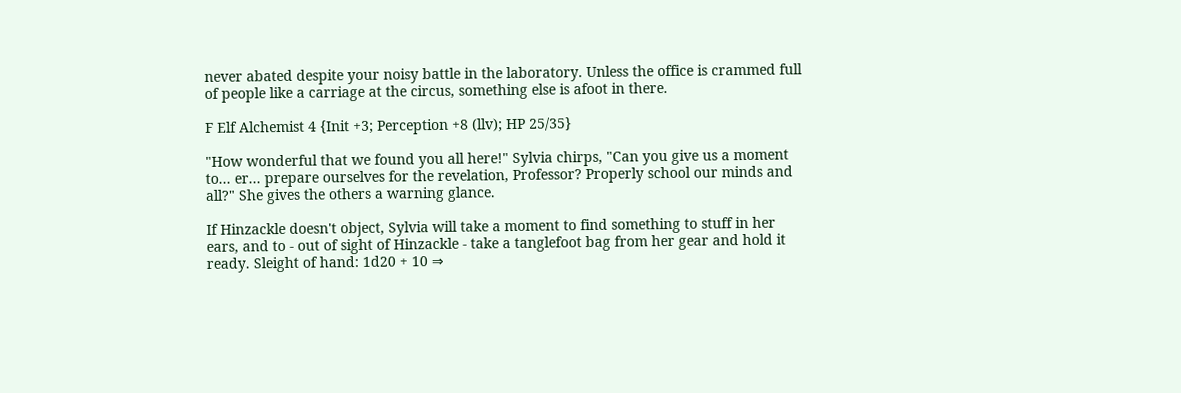never abated despite your noisy battle in the laboratory. Unless the office is crammed full of people like a carriage at the circus, something else is afoot in there.

F Elf Alchemist 4 {Init +3; Perception +8 (llv); HP 25/35}

"How wonderful that we found you all here!" Sylvia chirps, "Can you give us a moment to... er... prepare ourselves for the revelation, Professor? Properly school our minds and all?" She gives the others a warning glance.

If Hinzackle doesn't object, Sylvia will take a moment to find something to stuff in her ears, and to - out of sight of Hinzackle - take a tanglefoot bag from her gear and hold it ready. Sleight of hand: 1d20 + 10 ⇒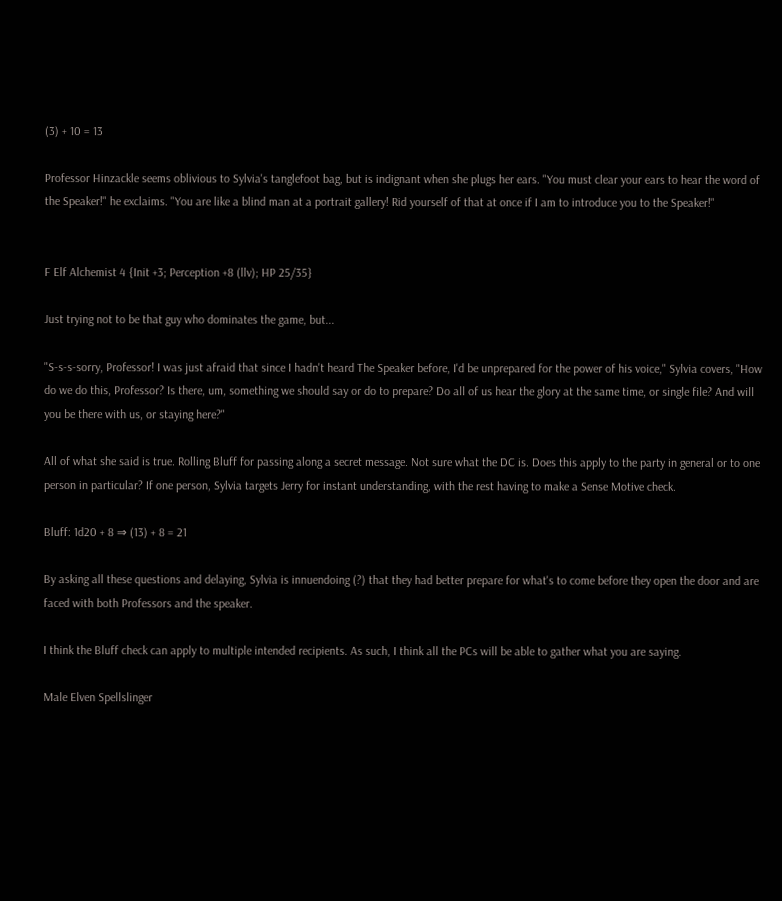(3) + 10 = 13

Professor Hinzackle seems oblivious to Sylvia's tanglefoot bag, but is indignant when she plugs her ears. "You must clear your ears to hear the word of the Speaker!" he exclaims. "You are like a blind man at a portrait gallery! Rid yourself of that at once if I am to introduce you to the Speaker!"


F Elf Alchemist 4 {Init +3; Perception +8 (llv); HP 25/35}

Just trying not to be that guy who dominates the game, but...

"S-s-s-sorry, Professor! I was just afraid that since I hadn't heard The Speaker before, I'd be unprepared for the power of his voice," Sylvia covers, "How do we do this, Professor? Is there, um, something we should say or do to prepare? Do all of us hear the glory at the same time, or single file? And will you be there with us, or staying here?"

All of what she said is true. Rolling Bluff for passing along a secret message. Not sure what the DC is. Does this apply to the party in general or to one person in particular? If one person, Sylvia targets Jerry for instant understanding, with the rest having to make a Sense Motive check.

Bluff: 1d20 + 8 ⇒ (13) + 8 = 21

By asking all these questions and delaying, Sylvia is innuendoing (?) that they had better prepare for what's to come before they open the door and are faced with both Professors and the speaker.

I think the Bluff check can apply to multiple intended recipients. As such, I think all the PCs will be able to gather what you are saying.

Male Elven Spellslinger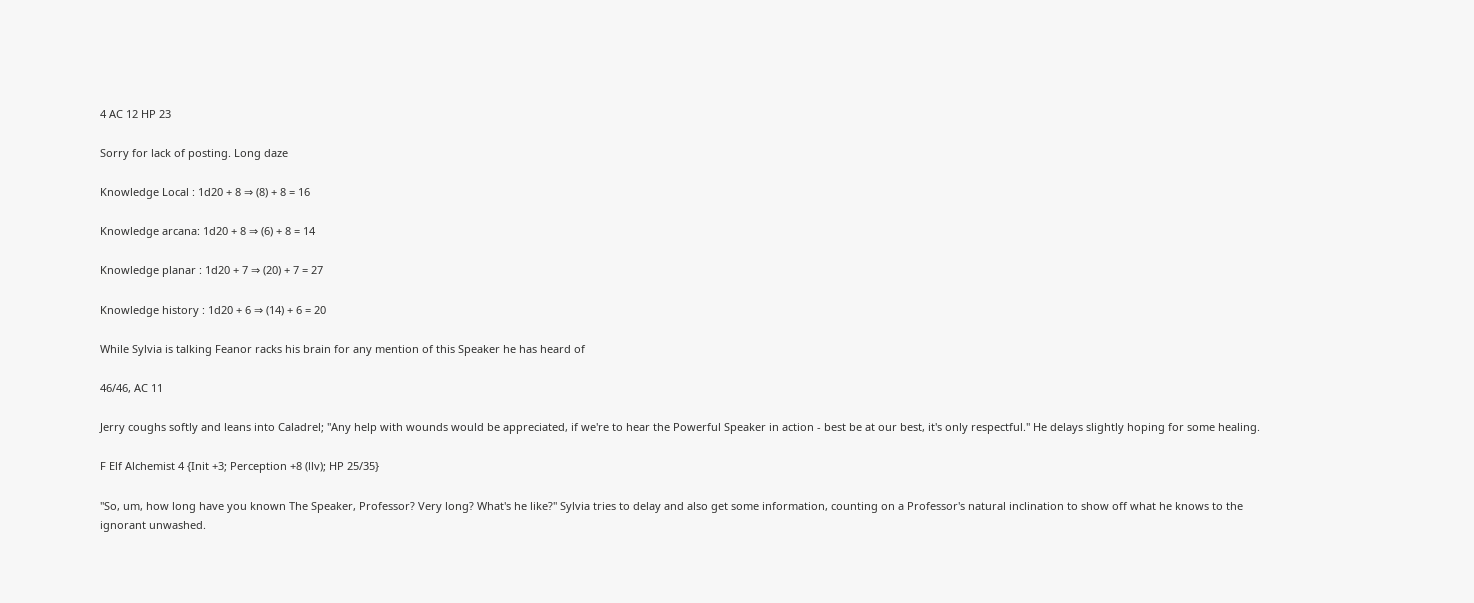4 AC 12 HP 23

Sorry for lack of posting. Long daze

Knowledge Local : 1d20 + 8 ⇒ (8) + 8 = 16

Knowledge arcana: 1d20 + 8 ⇒ (6) + 8 = 14

Knowledge planar : 1d20 + 7 ⇒ (20) + 7 = 27

Knowledge history : 1d20 + 6 ⇒ (14) + 6 = 20

While Sylvia is talking Feanor racks his brain for any mention of this Speaker he has heard of

46/46, AC 11

Jerry coughs softly and leans into Caladrel; "Any help with wounds would be appreciated, if we're to hear the Powerful Speaker in action - best be at our best, it's only respectful." He delays slightly hoping for some healing.

F Elf Alchemist 4 {Init +3; Perception +8 (llv); HP 25/35}

"So, um, how long have you known The Speaker, Professor? Very long? What's he like?" Sylvia tries to delay and also get some information, counting on a Professor's natural inclination to show off what he knows to the ignorant unwashed.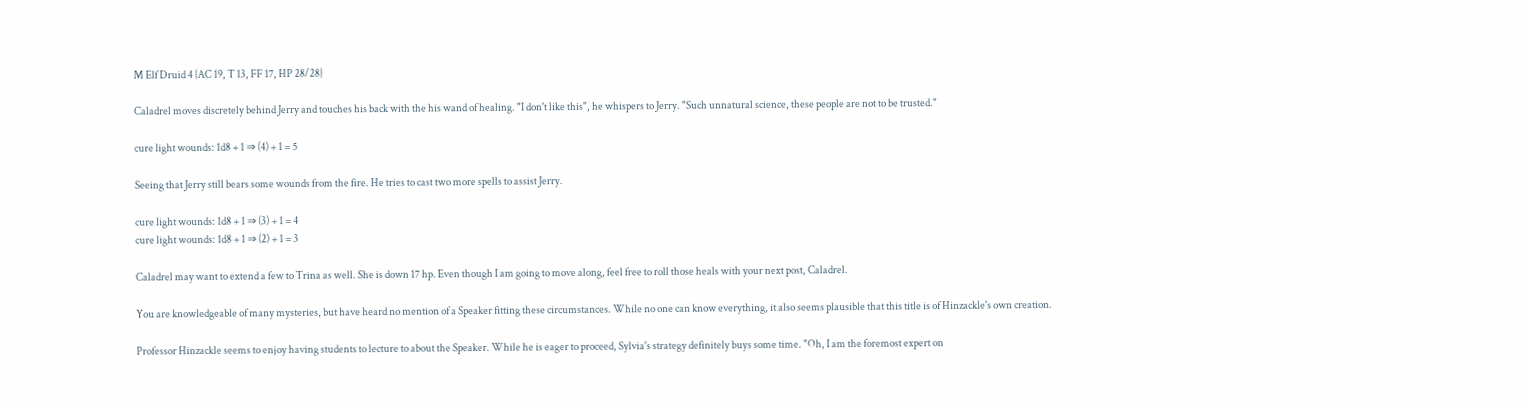M Elf Druid 4 {AC 19, T 13, FF 17, HP 28/28}

Caladrel moves discretely behind Jerry and touches his back with the his wand of healing. "I don't like this", he whispers to Jerry. "Such unnatural science, these people are not to be trusted."

cure light wounds: 1d8 + 1 ⇒ (4) + 1 = 5

Seeing that Jerry still bears some wounds from the fire. He tries to cast two more spells to assist Jerry.

cure light wounds: 1d8 + 1 ⇒ (3) + 1 = 4
cure light wounds: 1d8 + 1 ⇒ (2) + 1 = 3

Caladrel may want to extend a few to Trina as well. She is down 17 hp. Even though I am going to move along, feel free to roll those heals with your next post, Caladrel.

You are knowledgeable of many mysteries, but have heard no mention of a Speaker fitting these circumstances. While no one can know everything, it also seems plausible that this title is of Hinzackle's own creation.

Professor Hinzackle seems to enjoy having students to lecture to about the Speaker. While he is eager to proceed, Sylvia's strategy definitely buys some time. "Oh, I am the foremost expert on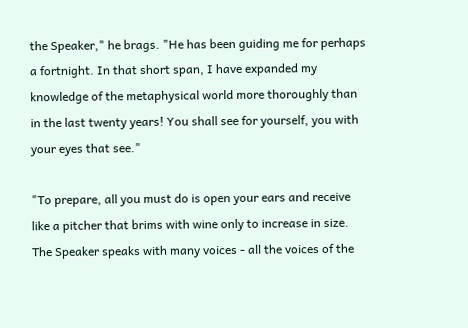the Speaker," he brags. "He has been guiding me for perhaps a fortnight. In that short span, I have expanded my knowledge of the metaphysical world more thoroughly than in the last twenty years! You shall see for yourself, you with your eyes that see."

"To prepare, all you must do is open your ears and receive like a pitcher that brims with wine only to increase in size. The Speaker speaks with many voices - all the voices of the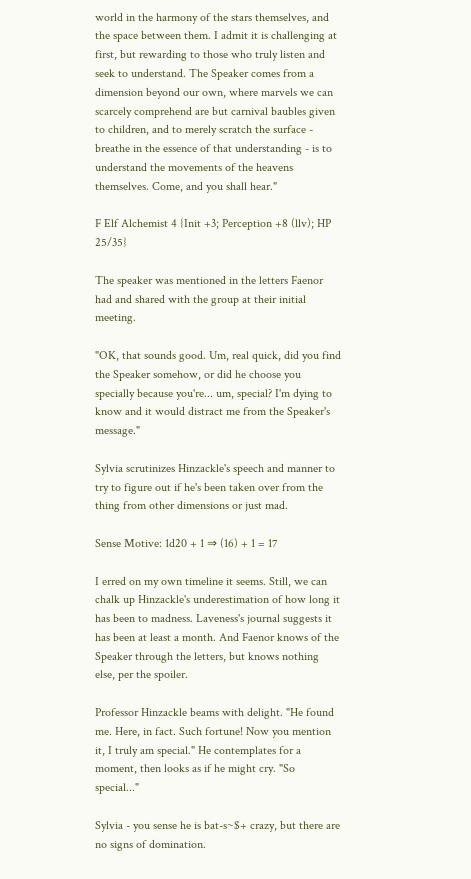world in the harmony of the stars themselves, and the space between them. I admit it is challenging at first, but rewarding to those who truly listen and seek to understand. The Speaker comes from a dimension beyond our own, where marvels we can scarcely comprehend are but carnival baubles given to children, and to merely scratch the surface - breathe in the essence of that understanding - is to understand the movements of the heavens themselves. Come, and you shall hear."

F Elf Alchemist 4 {Init +3; Perception +8 (llv); HP 25/35}

The speaker was mentioned in the letters Faenor had and shared with the group at their initial meeting.

"OK, that sounds good. Um, real quick, did you find the Speaker somehow, or did he choose you specially because you're... um, special? I'm dying to know and it would distract me from the Speaker's message."

Sylvia scrutinizes Hinzackle's speech and manner to try to figure out if he's been taken over from the thing from other dimensions or just mad.

Sense Motive: 1d20 + 1 ⇒ (16) + 1 = 17

I erred on my own timeline it seems. Still, we can chalk up Hinzackle's underestimation of how long it has been to madness. Laveness's journal suggests it has been at least a month. And Faenor knows of the Speaker through the letters, but knows nothing else, per the spoiler.

Professor Hinzackle beams with delight. "He found me. Here, in fact. Such fortune! Now you mention it, I truly am special." He contemplates for a moment, then looks as if he might cry. "So special..."

Sylvia - you sense he is bat-s~$+ crazy, but there are no signs of domination.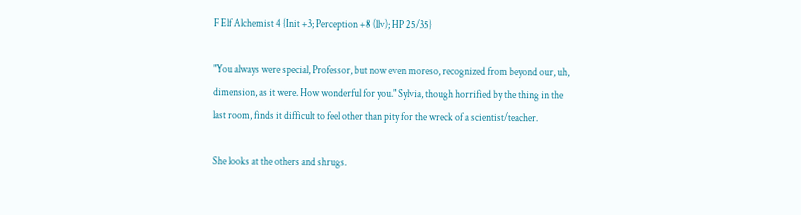F Elf Alchemist 4 {Init +3; Perception +8 (llv); HP 25/35}

"You always were special, Professor, but now even moreso, recognized from beyond our, uh, dimension, as it were. How wonderful for you." Sylvia, though horrified by the thing in the last room, finds it difficult to feel other than pity for the wreck of a scientist/teacher.

She looks at the others and shrugs.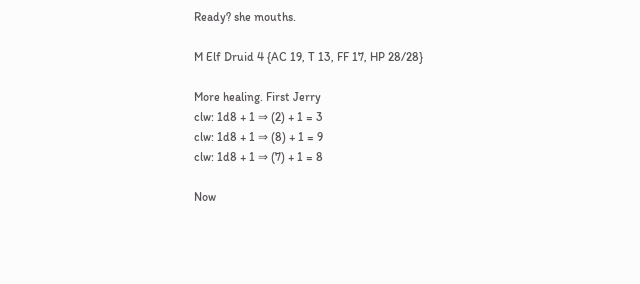Ready? she mouths.

M Elf Druid 4 {AC 19, T 13, FF 17, HP 28/28}

More healing. First Jerry
clw: 1d8 + 1 ⇒ (2) + 1 = 3
clw: 1d8 + 1 ⇒ (8) + 1 = 9
clw: 1d8 + 1 ⇒ (7) + 1 = 8

Now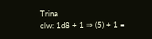Trina
clw: 1d8 + 1 ⇒ (5) + 1 =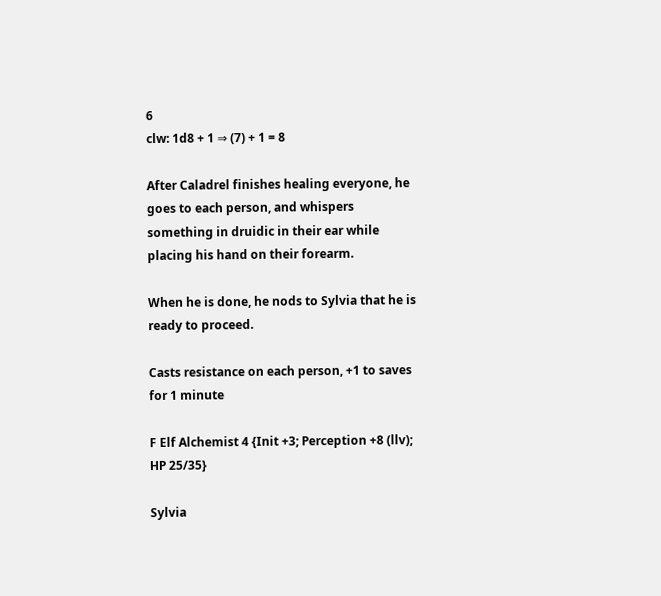6
clw: 1d8 + 1 ⇒ (7) + 1 = 8

After Caladrel finishes healing everyone, he goes to each person, and whispers something in druidic in their ear while placing his hand on their forearm.

When he is done, he nods to Sylvia that he is ready to proceed.

Casts resistance on each person, +1 to saves for 1 minute

F Elf Alchemist 4 {Init +3; Perception +8 (llv); HP 25/35}

Sylvia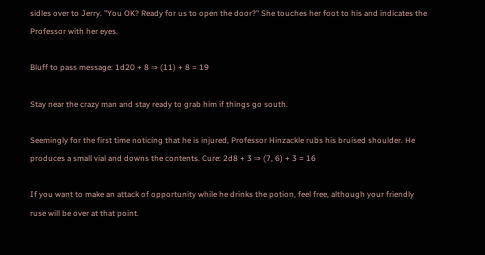sidles over to Jerry. "You OK? Ready for us to open the door?" She touches her foot to his and indicates the Professor with her eyes.

Bluff to pass message: 1d20 + 8 ⇒ (11) + 8 = 19

Stay near the crazy man and stay ready to grab him if things go south.

Seemingly for the first time noticing that he is injured, Professor Hinzackle rubs his bruised shoulder. He produces a small vial and downs the contents. Cure: 2d8 + 3 ⇒ (7, 6) + 3 = 16

If you want to make an attack of opportunity while he drinks the potion, feel free, although your friendly ruse will be over at that point.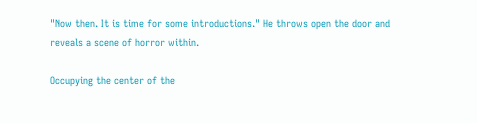"Now then. It is time for some introductions." He throws open the door and reveals a scene of horror within.

Occupying the center of the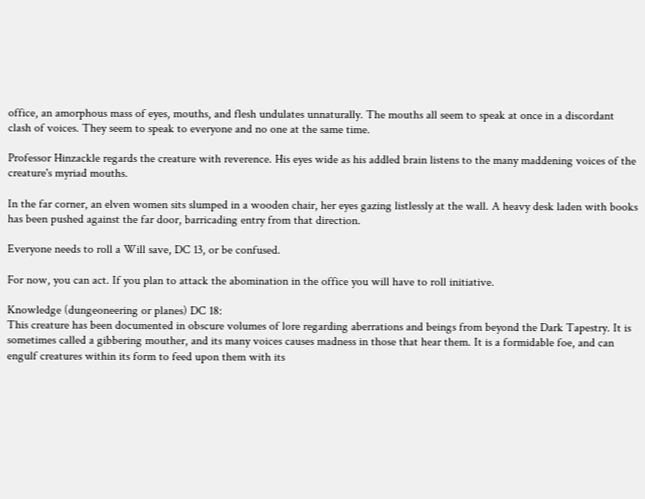office, an amorphous mass of eyes, mouths, and flesh undulates unnaturally. The mouths all seem to speak at once in a discordant clash of voices. They seem to speak to everyone and no one at the same time.

Professor Hinzackle regards the creature with reverence. His eyes wide as his addled brain listens to the many maddening voices of the creature's myriad mouths.

In the far corner, an elven women sits slumped in a wooden chair, her eyes gazing listlessly at the wall. A heavy desk laden with books has been pushed against the far door, barricading entry from that direction.

Everyone needs to roll a Will save, DC 13, or be confused.

For now, you can act. If you plan to attack the abomination in the office you will have to roll initiative.

Knowledge (dungeoneering or planes) DC 18:
This creature has been documented in obscure volumes of lore regarding aberrations and beings from beyond the Dark Tapestry. It is sometimes called a gibbering mouther, and its many voices causes madness in those that hear them. It is a formidable foe, and can engulf creatures within its form to feed upon them with its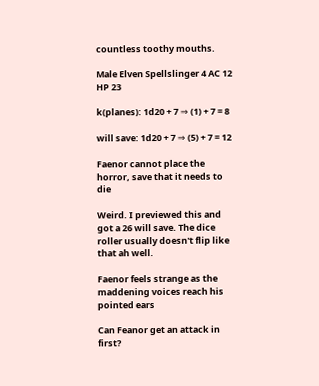countless toothy mouths.

Male Elven Spellslinger 4 AC 12 HP 23

k(planes): 1d20 + 7 ⇒ (1) + 7 = 8

will save: 1d20 + 7 ⇒ (5) + 7 = 12

Faenor cannot place the horror, save that it needs to die

Weird. I previewed this and got a 26 will save. The dice roller usually doesn't flip like that ah well.

Faenor feels strange as the maddening voices reach his pointed ears

Can Feanor get an attack in first?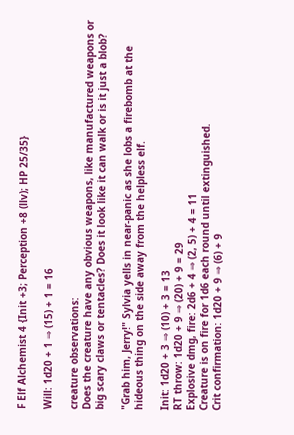F Elf Alchemist 4 {Init +3; Perception +8 (llv); HP 25/35}

Will: 1d20 + 1 ⇒ (15) + 1 = 16

creature observations:
Does the creature have any obvious weapons, like manufactured weapons or big scary claws or tentacles? Does it look like it can walk or is it just a blob?

"Grab him, Jerry!" Sylvia yells in near-panic as she lobs a firebomb at the hideous thing on the side away from the helpless elf.

Init: 1d20 + 3 ⇒ (10) + 3 = 13
RT throw: 1d20 + 9 ⇒ (20) + 9 = 29
Explosive dmg, fire: 2d6 + 4 ⇒ (2, 5) + 4 = 11
Creature is on fire for 1d6 each round until extinguished.
Crit confirmation: 1d20 + 9 ⇒ (6) + 9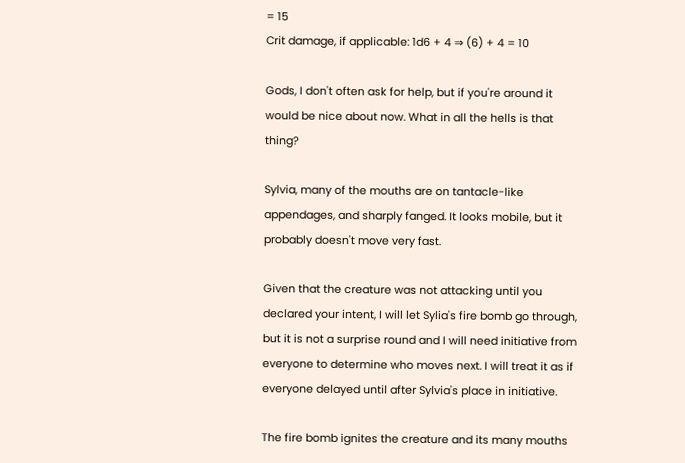= 15
Crit damage, if applicable: 1d6 + 4 ⇒ (6) + 4 = 10

Gods, I don't often ask for help, but if you're around it would be nice about now. What in all the hells is that thing?

Sylvia, many of the mouths are on tantacle-like appendages, and sharply fanged. It looks mobile, but it probably doesn't move very fast.

Given that the creature was not attacking until you declared your intent, I will let Sylia's fire bomb go through, but it is not a surprise round and I will need initiative from everyone to determine who moves next. I will treat it as if everyone delayed until after Sylvia's place in initiative.

The fire bomb ignites the creature and its many mouths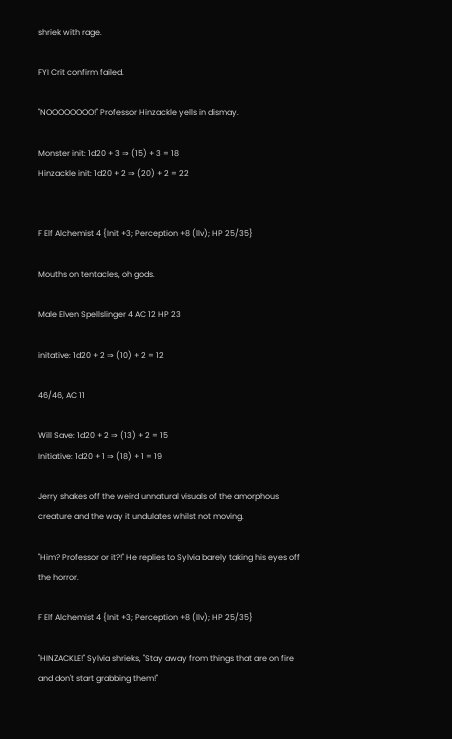shriek with rage.

FYI Crit confirm failed.

"NOOOOOOOO!" Professor Hinzackle yells in dismay.

Monster init: 1d20 + 3 ⇒ (15) + 3 = 18
Hinzackle init: 1d20 + 2 ⇒ (20) + 2 = 22


F Elf Alchemist 4 {Init +3; Perception +8 (llv); HP 25/35}

Mouths on tentacles, oh gods.

Male Elven Spellslinger 4 AC 12 HP 23

initative: 1d20 + 2 ⇒ (10) + 2 = 12

46/46, AC 11

Will Save: 1d20 + 2 ⇒ (13) + 2 = 15
Initiative: 1d20 + 1 ⇒ (18) + 1 = 19

Jerry shakes off the weird unnatural visuals of the amorphous creature and the way it undulates whilst not moving.

"Him? Professor or it?!" He replies to Sylvia barely taking his eyes off the horror.

F Elf Alchemist 4 {Init +3; Perception +8 (llv); HP 25/35}

"HINZACKLE!" Sylvia shrieks, "Stay away from things that are on fire and don't start grabbing them!"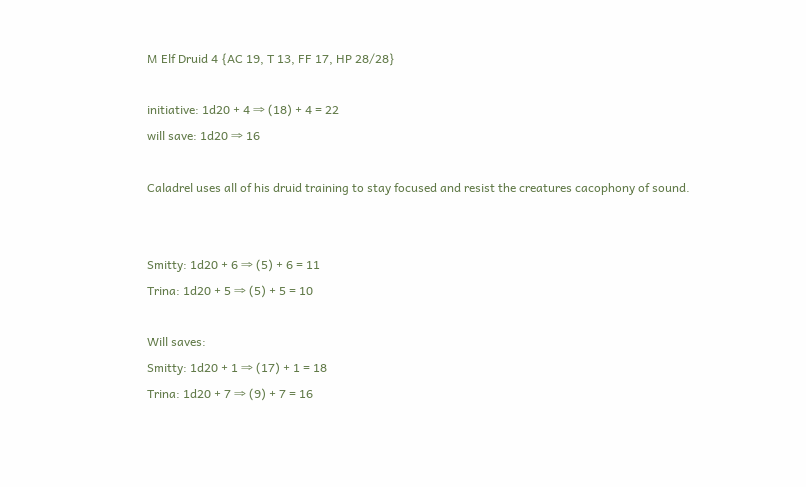M Elf Druid 4 {AC 19, T 13, FF 17, HP 28/28}

initiative: 1d20 + 4 ⇒ (18) + 4 = 22
will save: 1d20 ⇒ 16

Caladrel uses all of his druid training to stay focused and resist the creatures cacophony of sound.


Smitty: 1d20 + 6 ⇒ (5) + 6 = 11
Trina: 1d20 + 5 ⇒ (5) + 5 = 10

Will saves:
Smitty: 1d20 + 1 ⇒ (17) + 1 = 18
Trina: 1d20 + 7 ⇒ (9) + 7 = 16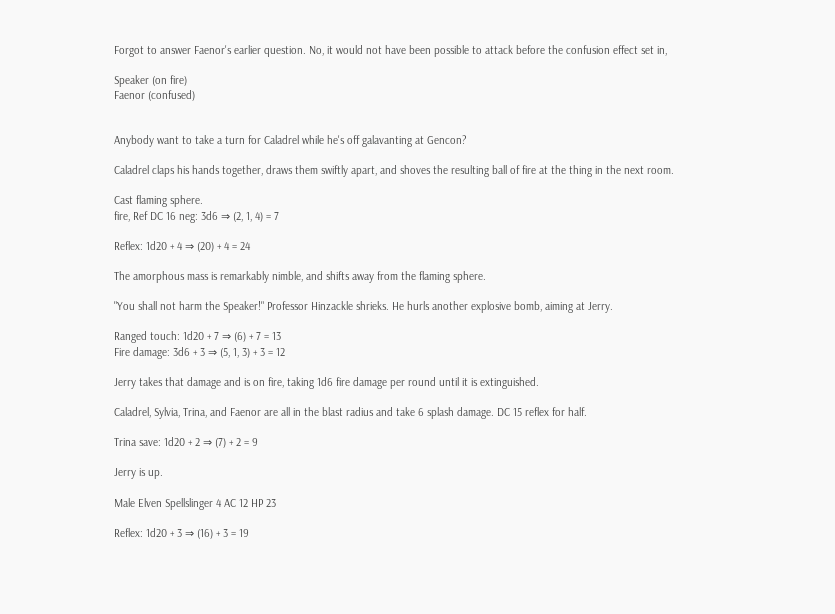Forgot to answer Faenor's earlier question. No, it would not have been possible to attack before the confusion effect set in,

Speaker (on fire)
Faenor (confused)


Anybody want to take a turn for Caladrel while he's off galavanting at Gencon?

Caladrel claps his hands together, draws them swiftly apart, and shoves the resulting ball of fire at the thing in the next room.

Cast flaming sphere.
fire, Ref DC 16 neg: 3d6 ⇒ (2, 1, 4) = 7

Reflex: 1d20 + 4 ⇒ (20) + 4 = 24

The amorphous mass is remarkably nimble, and shifts away from the flaming sphere.

"You shall not harm the Speaker!" Professor Hinzackle shrieks. He hurls another explosive bomb, aiming at Jerry.

Ranged touch: 1d20 + 7 ⇒ (6) + 7 = 13
Fire damage: 3d6 + 3 ⇒ (5, 1, 3) + 3 = 12

Jerry takes that damage and is on fire, taking 1d6 fire damage per round until it is extinguished.

Caladrel, Sylvia, Trina, and Faenor are all in the blast radius and take 6 splash damage. DC 15 reflex for half.

Trina save: 1d20 + 2 ⇒ (7) + 2 = 9

Jerry is up.

Male Elven Spellslinger 4 AC 12 HP 23

Reflex: 1d20 + 3 ⇒ (16) + 3 = 19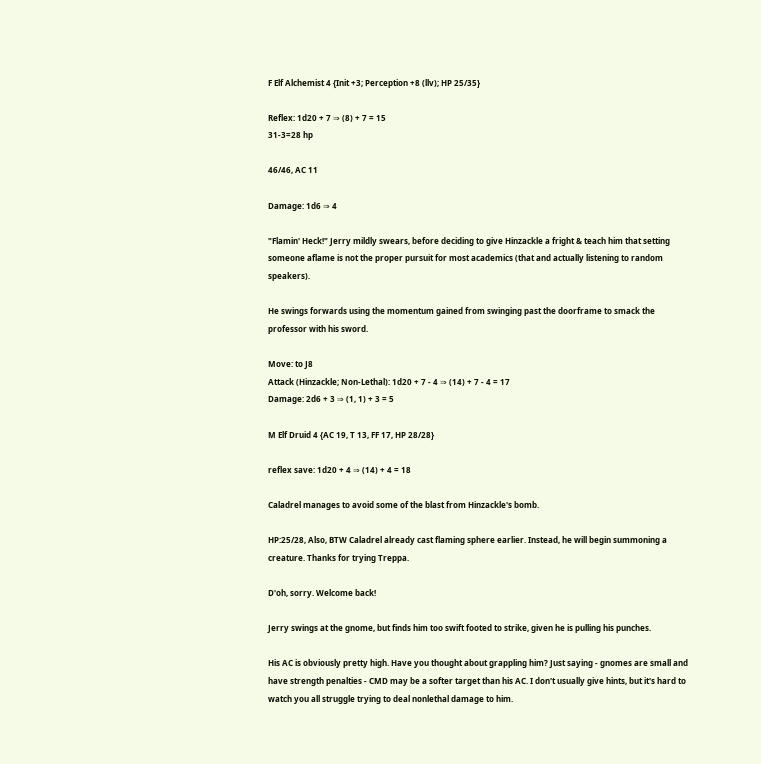F Elf Alchemist 4 {Init +3; Perception +8 (llv); HP 25/35}

Reflex: 1d20 + 7 ⇒ (8) + 7 = 15
31-3=28 hp

46/46, AC 11

Damage: 1d6 ⇒ 4

"Flamin' Heck!" Jerry mildly swears, before deciding to give Hinzackle a fright & teach him that setting someone aflame is not the proper pursuit for most academics (that and actually listening to random speakers).

He swings forwards using the momentum gained from swinging past the doorframe to smack the professor with his sword.

Move: to J8
Attack (Hinzackle; Non-Lethal): 1d20 + 7 - 4 ⇒ (14) + 7 - 4 = 17
Damage: 2d6 + 3 ⇒ (1, 1) + 3 = 5

M Elf Druid 4 {AC 19, T 13, FF 17, HP 28/28}

reflex save: 1d20 + 4 ⇒ (14) + 4 = 18

Caladrel manages to avoid some of the blast from Hinzackle's bomb.

HP:25/28, Also, BTW Caladrel already cast flaming sphere earlier. Instead, he will begin summoning a creature. Thanks for trying Treppa.

D'oh, sorry. Welcome back!

Jerry swings at the gnome, but finds him too swift footed to strike, given he is pulling his punches.

His AC is obviously pretty high. Have you thought about grappling him? Just saying - gnomes are small and have strength penalties - CMD may be a softer target than his AC. I don't usually give hints, but it's hard to watch you all struggle trying to deal nonlethal damage to him.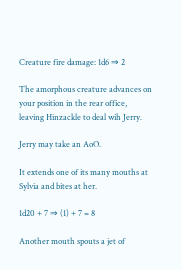Creature fire damage: 1d6 ⇒ 2

The amorphous creature advances on your position in the rear office, leaving Hinzackle to deal wih Jerry.

Jerry may take an AoO.

It extends one of its many mouths at Sylvia and bites at her.

1d20 + 7 ⇒ (1) + 7 = 8

Another mouth spouts a jet of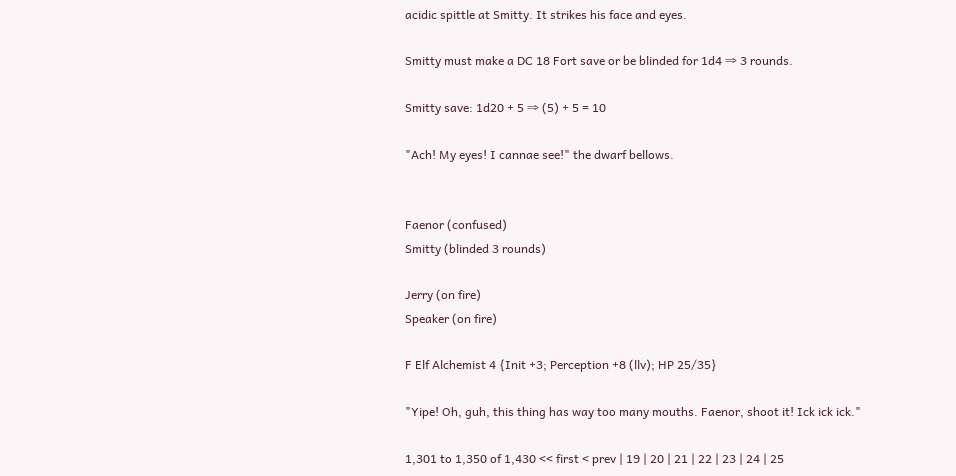acidic spittle at Smitty. It strikes his face and eyes.

Smitty must make a DC 18 Fort save or be blinded for 1d4 ⇒ 3 rounds.

Smitty save: 1d20 + 5 ⇒ (5) + 5 = 10

"Ach! My eyes! I cannae see!" the dwarf bellows.


Faenor (confused)
Smitty (blinded 3 rounds)

Jerry (on fire)
Speaker (on fire)

F Elf Alchemist 4 {Init +3; Perception +8 (llv); HP 25/35}

"Yipe! Oh, guh, this thing has way too many mouths. Faenor, shoot it! Ick ick ick."

1,301 to 1,350 of 1,430 << first < prev | 19 | 20 | 21 | 22 | 23 | 24 | 25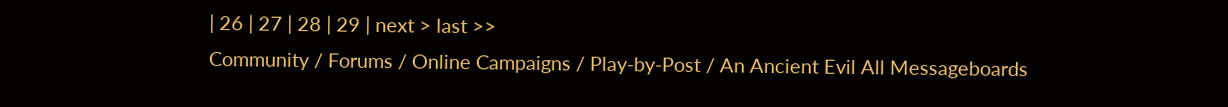| 26 | 27 | 28 | 29 | next > last >>
Community / Forums / Online Campaigns / Play-by-Post / An Ancient Evil All Messageboards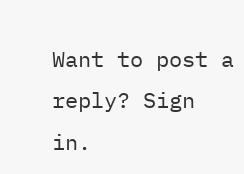Want to post a reply? Sign in.